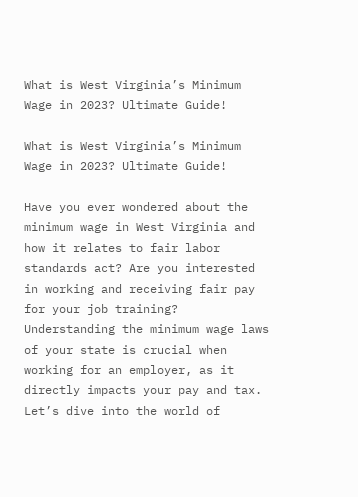What is West Virginia’s Minimum Wage in 2023? Ultimate Guide!

What is West Virginia’s Minimum Wage in 2023? Ultimate Guide!

Have you ever wondered about the minimum wage in West Virginia and how it relates to fair labor standards act? Are you interested in working and receiving fair pay for your job training? Understanding the minimum wage laws of your state is crucial when working for an employer, as it directly impacts your pay and tax. Let’s dive into the world of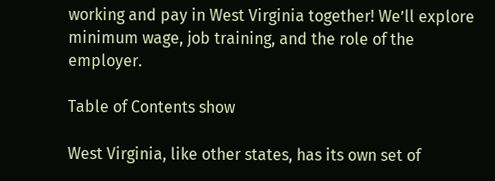working and pay in West Virginia together! We’ll explore minimum wage, job training, and the role of the employer.

Table of Contents show

West Virginia, like other states, has its own set of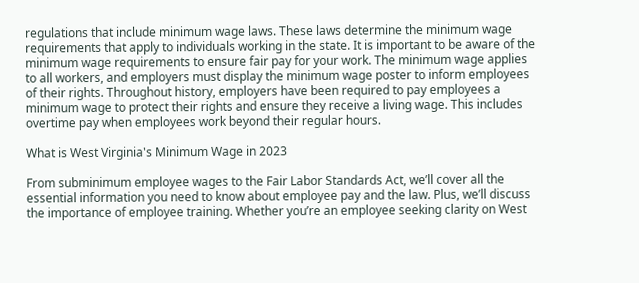regulations that include minimum wage laws. These laws determine the minimum wage requirements that apply to individuals working in the state. It is important to be aware of the minimum wage requirements to ensure fair pay for your work. The minimum wage applies to all workers, and employers must display the minimum wage poster to inform employees of their rights. Throughout history, employers have been required to pay employees a minimum wage to protect their rights and ensure they receive a living wage. This includes overtime pay when employees work beyond their regular hours.

What is West Virginia's Minimum Wage in 2023

From subminimum employee wages to the Fair Labor Standards Act, we’ll cover all the essential information you need to know about employee pay and the law. Plus, we’ll discuss the importance of employee training. Whether you’re an employee seeking clarity on West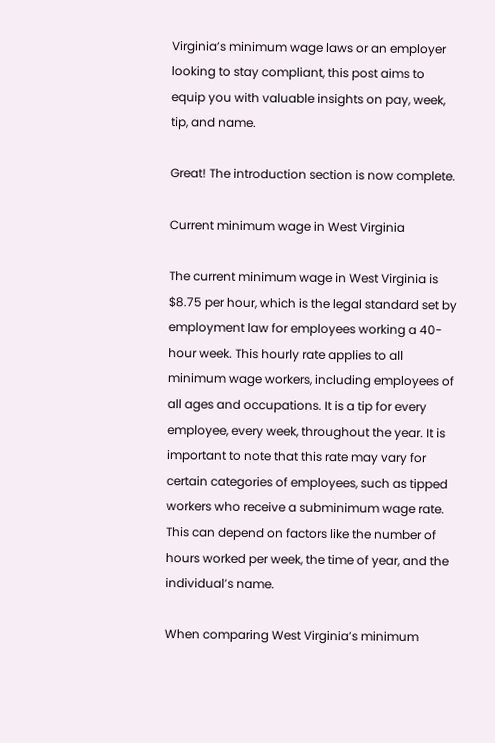Virginia’s minimum wage laws or an employer looking to stay compliant, this post aims to equip you with valuable insights on pay, week, tip, and name.

Great! The introduction section is now complete.

Current minimum wage in West Virginia

The current minimum wage in West Virginia is $8.75 per hour, which is the legal standard set by employment law for employees working a 40-hour week. This hourly rate applies to all minimum wage workers, including employees of all ages and occupations. It is a tip for every employee, every week, throughout the year. It is important to note that this rate may vary for certain categories of employees, such as tipped workers who receive a subminimum wage rate. This can depend on factors like the number of hours worked per week, the time of year, and the individual’s name.

When comparing West Virginia’s minimum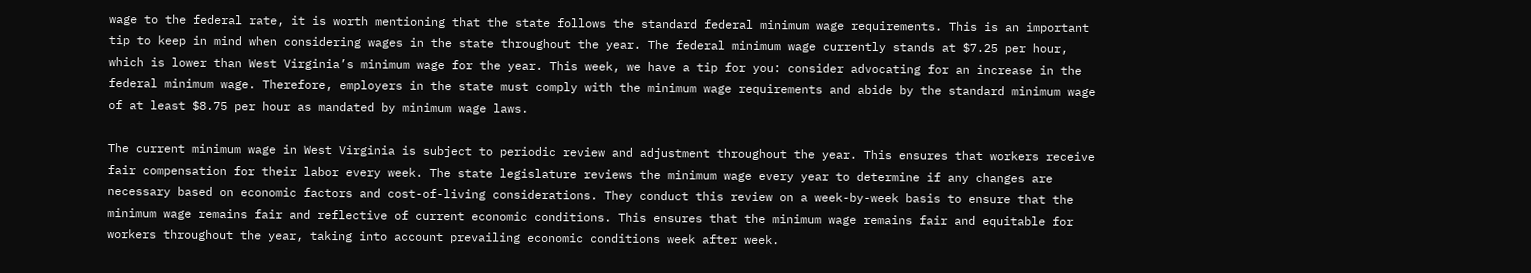wage to the federal rate, it is worth mentioning that the state follows the standard federal minimum wage requirements. This is an important tip to keep in mind when considering wages in the state throughout the year. The federal minimum wage currently stands at $7.25 per hour, which is lower than West Virginia’s minimum wage for the year. This week, we have a tip for you: consider advocating for an increase in the federal minimum wage. Therefore, employers in the state must comply with the minimum wage requirements and abide by the standard minimum wage of at least $8.75 per hour as mandated by minimum wage laws.

The current minimum wage in West Virginia is subject to periodic review and adjustment throughout the year. This ensures that workers receive fair compensation for their labor every week. The state legislature reviews the minimum wage every year to determine if any changes are necessary based on economic factors and cost-of-living considerations. They conduct this review on a week-by-week basis to ensure that the minimum wage remains fair and reflective of current economic conditions. This ensures that the minimum wage remains fair and equitable for workers throughout the year, taking into account prevailing economic conditions week after week.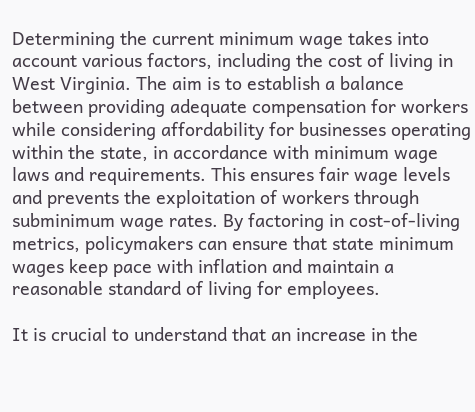Determining the current minimum wage takes into account various factors, including the cost of living in West Virginia. The aim is to establish a balance between providing adequate compensation for workers while considering affordability for businesses operating within the state, in accordance with minimum wage laws and requirements. This ensures fair wage levels and prevents the exploitation of workers through subminimum wage rates. By factoring in cost-of-living metrics, policymakers can ensure that state minimum wages keep pace with inflation and maintain a reasonable standard of living for employees.

It is crucial to understand that an increase in the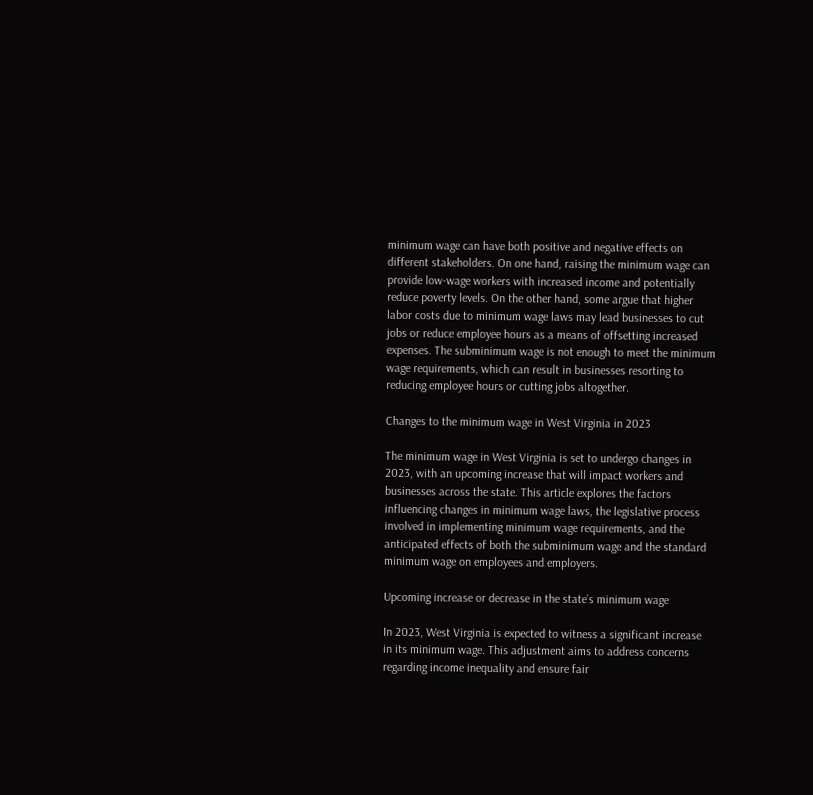minimum wage can have both positive and negative effects on different stakeholders. On one hand, raising the minimum wage can provide low-wage workers with increased income and potentially reduce poverty levels. On the other hand, some argue that higher labor costs due to minimum wage laws may lead businesses to cut jobs or reduce employee hours as a means of offsetting increased expenses. The subminimum wage is not enough to meet the minimum wage requirements, which can result in businesses resorting to reducing employee hours or cutting jobs altogether.

Changes to the minimum wage in West Virginia in 2023

The minimum wage in West Virginia is set to undergo changes in 2023, with an upcoming increase that will impact workers and businesses across the state. This article explores the factors influencing changes in minimum wage laws, the legislative process involved in implementing minimum wage requirements, and the anticipated effects of both the subminimum wage and the standard minimum wage on employees and employers.

Upcoming increase or decrease in the state’s minimum wage

In 2023, West Virginia is expected to witness a significant increase in its minimum wage. This adjustment aims to address concerns regarding income inequality and ensure fair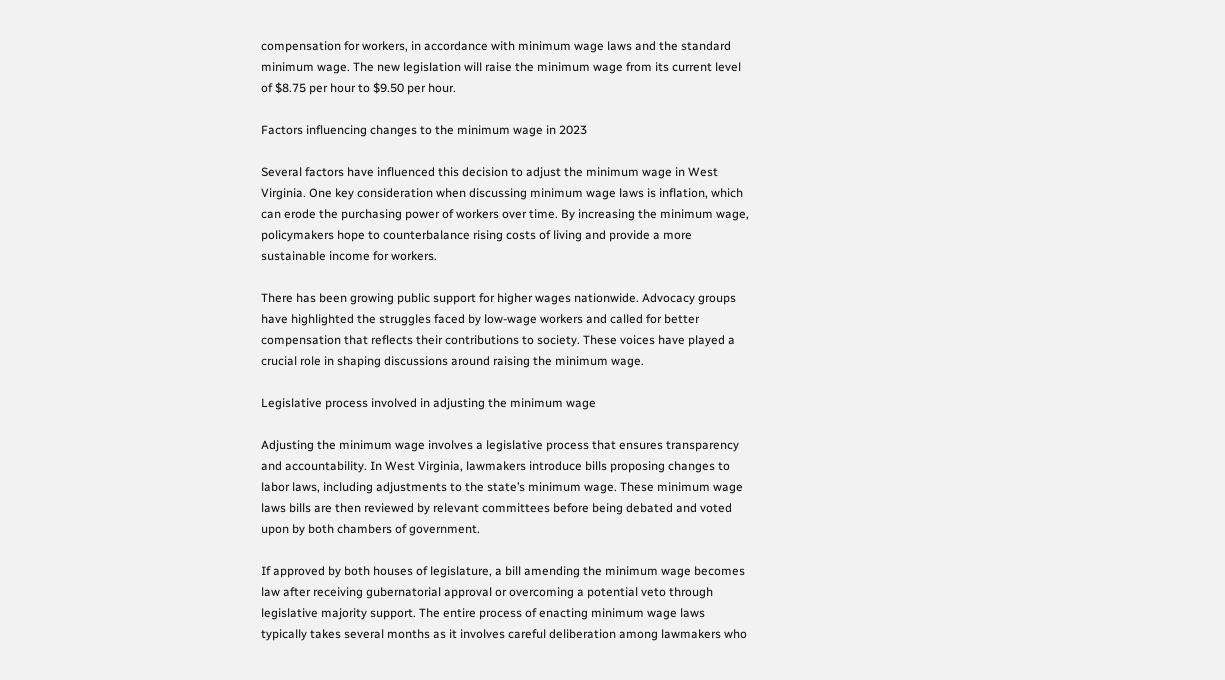compensation for workers, in accordance with minimum wage laws and the standard minimum wage. The new legislation will raise the minimum wage from its current level of $8.75 per hour to $9.50 per hour.

Factors influencing changes to the minimum wage in 2023

Several factors have influenced this decision to adjust the minimum wage in West Virginia. One key consideration when discussing minimum wage laws is inflation, which can erode the purchasing power of workers over time. By increasing the minimum wage, policymakers hope to counterbalance rising costs of living and provide a more sustainable income for workers.

There has been growing public support for higher wages nationwide. Advocacy groups have highlighted the struggles faced by low-wage workers and called for better compensation that reflects their contributions to society. These voices have played a crucial role in shaping discussions around raising the minimum wage.

Legislative process involved in adjusting the minimum wage

Adjusting the minimum wage involves a legislative process that ensures transparency and accountability. In West Virginia, lawmakers introduce bills proposing changes to labor laws, including adjustments to the state’s minimum wage. These minimum wage laws bills are then reviewed by relevant committees before being debated and voted upon by both chambers of government.

If approved by both houses of legislature, a bill amending the minimum wage becomes law after receiving gubernatorial approval or overcoming a potential veto through legislative majority support. The entire process of enacting minimum wage laws typically takes several months as it involves careful deliberation among lawmakers who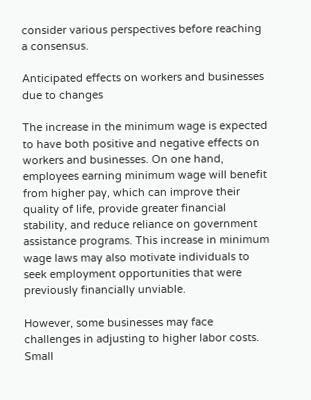consider various perspectives before reaching a consensus.

Anticipated effects on workers and businesses due to changes

The increase in the minimum wage is expected to have both positive and negative effects on workers and businesses. On one hand, employees earning minimum wage will benefit from higher pay, which can improve their quality of life, provide greater financial stability, and reduce reliance on government assistance programs. This increase in minimum wage laws may also motivate individuals to seek employment opportunities that were previously financially unviable.

However, some businesses may face challenges in adjusting to higher labor costs. Small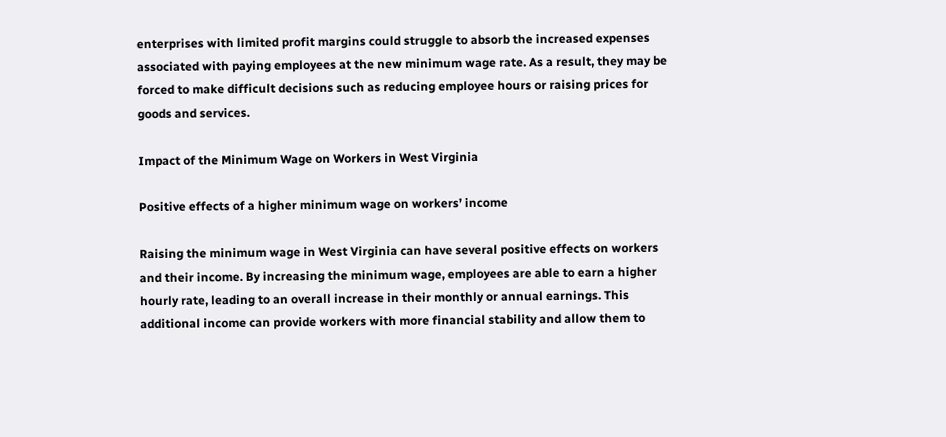enterprises with limited profit margins could struggle to absorb the increased expenses associated with paying employees at the new minimum wage rate. As a result, they may be forced to make difficult decisions such as reducing employee hours or raising prices for goods and services.

Impact of the Minimum Wage on Workers in West Virginia

Positive effects of a higher minimum wage on workers’ income

Raising the minimum wage in West Virginia can have several positive effects on workers and their income. By increasing the minimum wage, employees are able to earn a higher hourly rate, leading to an overall increase in their monthly or annual earnings. This additional income can provide workers with more financial stability and allow them to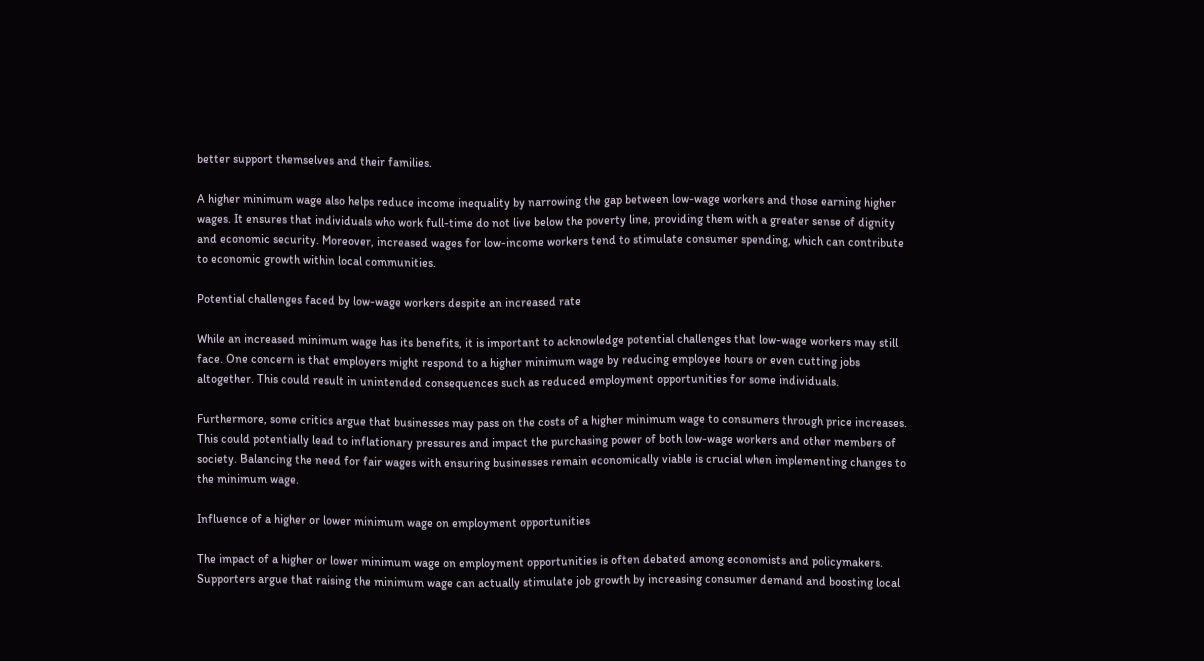better support themselves and their families.

A higher minimum wage also helps reduce income inequality by narrowing the gap between low-wage workers and those earning higher wages. It ensures that individuals who work full-time do not live below the poverty line, providing them with a greater sense of dignity and economic security. Moreover, increased wages for low-income workers tend to stimulate consumer spending, which can contribute to economic growth within local communities.

Potential challenges faced by low-wage workers despite an increased rate

While an increased minimum wage has its benefits, it is important to acknowledge potential challenges that low-wage workers may still face. One concern is that employers might respond to a higher minimum wage by reducing employee hours or even cutting jobs altogether. This could result in unintended consequences such as reduced employment opportunities for some individuals.

Furthermore, some critics argue that businesses may pass on the costs of a higher minimum wage to consumers through price increases. This could potentially lead to inflationary pressures and impact the purchasing power of both low-wage workers and other members of society. Balancing the need for fair wages with ensuring businesses remain economically viable is crucial when implementing changes to the minimum wage.

Influence of a higher or lower minimum wage on employment opportunities

The impact of a higher or lower minimum wage on employment opportunities is often debated among economists and policymakers. Supporters argue that raising the minimum wage can actually stimulate job growth by increasing consumer demand and boosting local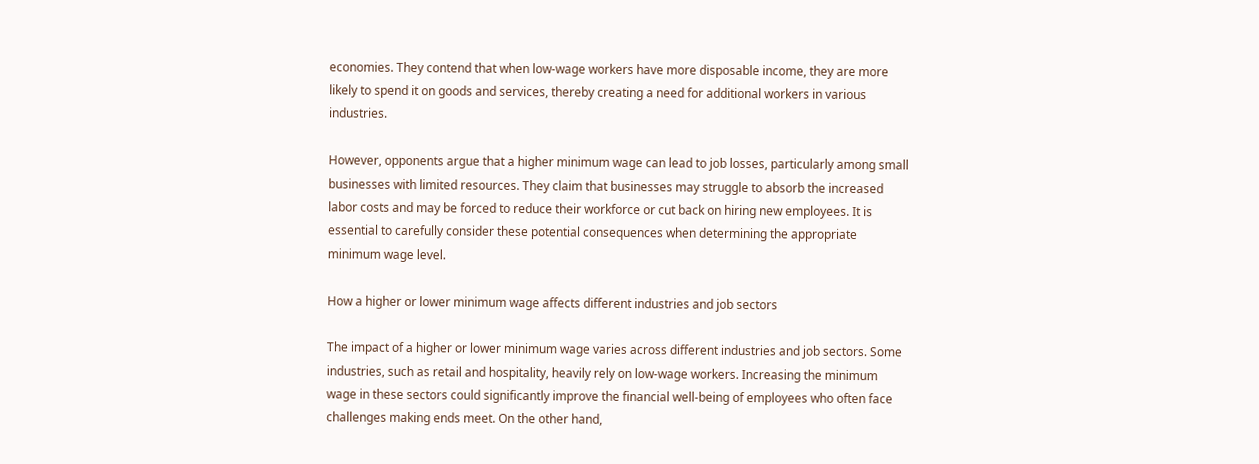economies. They contend that when low-wage workers have more disposable income, they are more likely to spend it on goods and services, thereby creating a need for additional workers in various industries.

However, opponents argue that a higher minimum wage can lead to job losses, particularly among small businesses with limited resources. They claim that businesses may struggle to absorb the increased labor costs and may be forced to reduce their workforce or cut back on hiring new employees. It is essential to carefully consider these potential consequences when determining the appropriate minimum wage level.

How a higher or lower minimum wage affects different industries and job sectors

The impact of a higher or lower minimum wage varies across different industries and job sectors. Some industries, such as retail and hospitality, heavily rely on low-wage workers. Increasing the minimum wage in these sectors could significantly improve the financial well-being of employees who often face challenges making ends meet. On the other hand,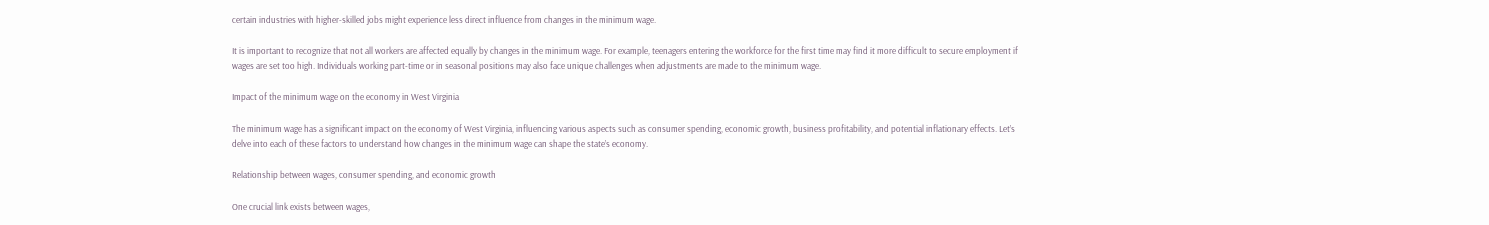certain industries with higher-skilled jobs might experience less direct influence from changes in the minimum wage.

It is important to recognize that not all workers are affected equally by changes in the minimum wage. For example, teenagers entering the workforce for the first time may find it more difficult to secure employment if wages are set too high. Individuals working part-time or in seasonal positions may also face unique challenges when adjustments are made to the minimum wage.

Impact of the minimum wage on the economy in West Virginia

The minimum wage has a significant impact on the economy of West Virginia, influencing various aspects such as consumer spending, economic growth, business profitability, and potential inflationary effects. Let’s delve into each of these factors to understand how changes in the minimum wage can shape the state’s economy.

Relationship between wages, consumer spending, and economic growth

One crucial link exists between wages,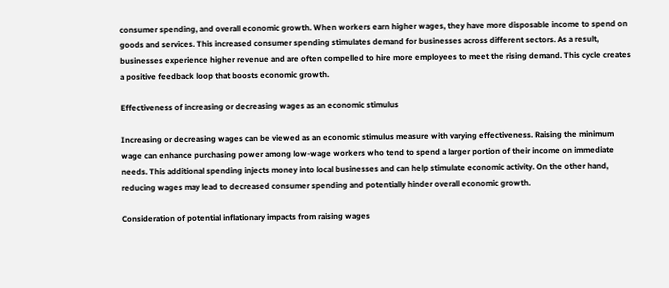consumer spending, and overall economic growth. When workers earn higher wages, they have more disposable income to spend on goods and services. This increased consumer spending stimulates demand for businesses across different sectors. As a result, businesses experience higher revenue and are often compelled to hire more employees to meet the rising demand. This cycle creates a positive feedback loop that boosts economic growth.

Effectiveness of increasing or decreasing wages as an economic stimulus

Increasing or decreasing wages can be viewed as an economic stimulus measure with varying effectiveness. Raising the minimum wage can enhance purchasing power among low-wage workers who tend to spend a larger portion of their income on immediate needs. This additional spending injects money into local businesses and can help stimulate economic activity. On the other hand, reducing wages may lead to decreased consumer spending and potentially hinder overall economic growth.

Consideration of potential inflationary impacts from raising wages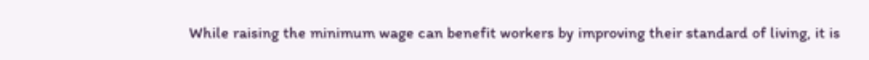While raising the minimum wage can benefit workers by improving their standard of living, it is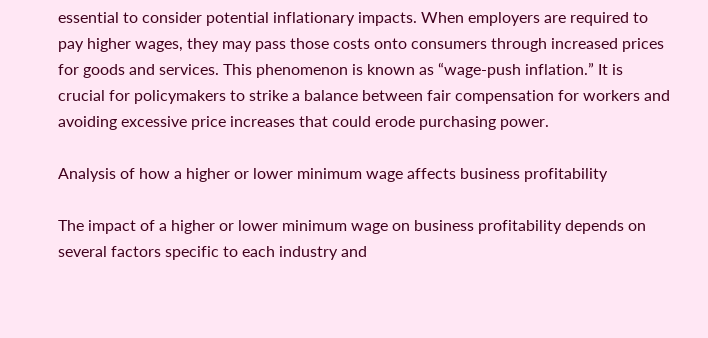essential to consider potential inflationary impacts. When employers are required to pay higher wages, they may pass those costs onto consumers through increased prices for goods and services. This phenomenon is known as “wage-push inflation.” It is crucial for policymakers to strike a balance between fair compensation for workers and avoiding excessive price increases that could erode purchasing power.

Analysis of how a higher or lower minimum wage affects business profitability

The impact of a higher or lower minimum wage on business profitability depends on several factors specific to each industry and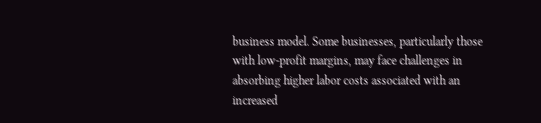business model. Some businesses, particularly those with low-profit margins, may face challenges in absorbing higher labor costs associated with an increased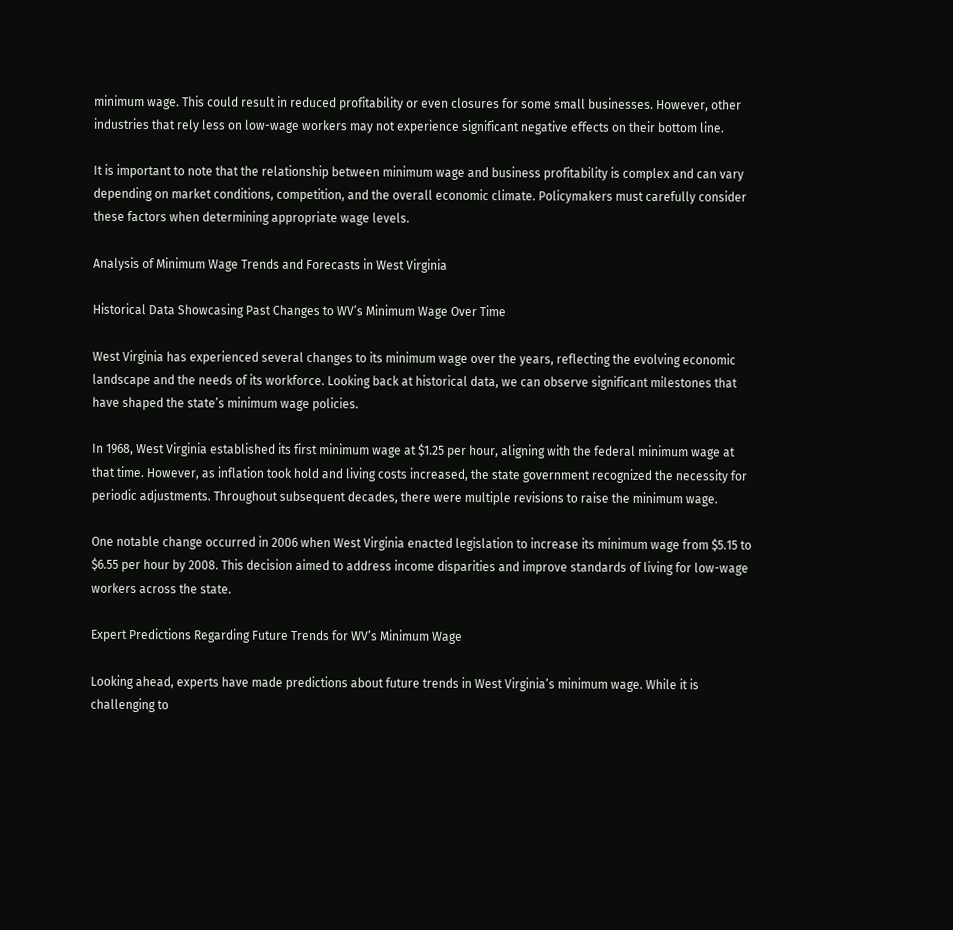minimum wage. This could result in reduced profitability or even closures for some small businesses. However, other industries that rely less on low-wage workers may not experience significant negative effects on their bottom line.

It is important to note that the relationship between minimum wage and business profitability is complex and can vary depending on market conditions, competition, and the overall economic climate. Policymakers must carefully consider these factors when determining appropriate wage levels.

Analysis of Minimum Wage Trends and Forecasts in West Virginia

Historical Data Showcasing Past Changes to WV’s Minimum Wage Over Time

West Virginia has experienced several changes to its minimum wage over the years, reflecting the evolving economic landscape and the needs of its workforce. Looking back at historical data, we can observe significant milestones that have shaped the state’s minimum wage policies.

In 1968, West Virginia established its first minimum wage at $1.25 per hour, aligning with the federal minimum wage at that time. However, as inflation took hold and living costs increased, the state government recognized the necessity for periodic adjustments. Throughout subsequent decades, there were multiple revisions to raise the minimum wage.

One notable change occurred in 2006 when West Virginia enacted legislation to increase its minimum wage from $5.15 to $6.55 per hour by 2008. This decision aimed to address income disparities and improve standards of living for low-wage workers across the state.

Expert Predictions Regarding Future Trends for WV’s Minimum Wage

Looking ahead, experts have made predictions about future trends in West Virginia’s minimum wage. While it is challenging to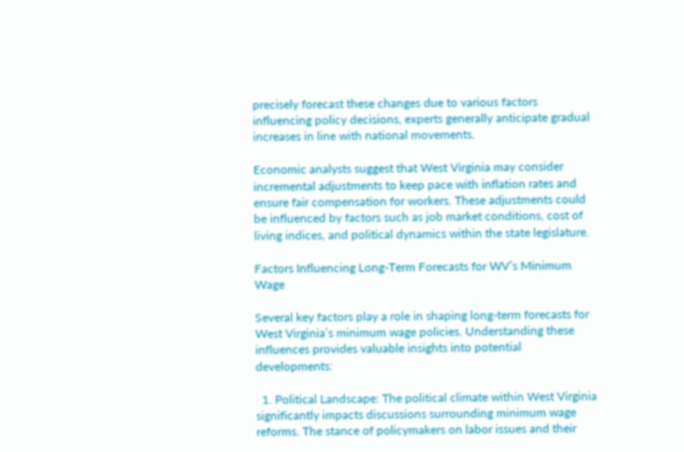precisely forecast these changes due to various factors influencing policy decisions, experts generally anticipate gradual increases in line with national movements.

Economic analysts suggest that West Virginia may consider incremental adjustments to keep pace with inflation rates and ensure fair compensation for workers. These adjustments could be influenced by factors such as job market conditions, cost of living indices, and political dynamics within the state legislature.

Factors Influencing Long-Term Forecasts for WV’s Minimum Wage

Several key factors play a role in shaping long-term forecasts for West Virginia’s minimum wage policies. Understanding these influences provides valuable insights into potential developments:

  1. Political Landscape: The political climate within West Virginia significantly impacts discussions surrounding minimum wage reforms. The stance of policymakers on labor issues and their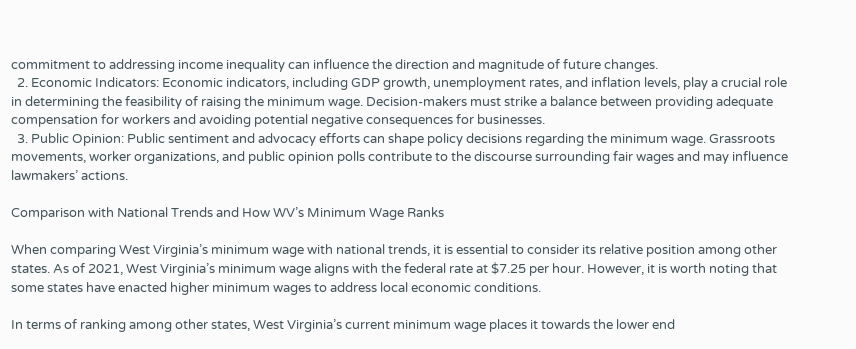commitment to addressing income inequality can influence the direction and magnitude of future changes.
  2. Economic Indicators: Economic indicators, including GDP growth, unemployment rates, and inflation levels, play a crucial role in determining the feasibility of raising the minimum wage. Decision-makers must strike a balance between providing adequate compensation for workers and avoiding potential negative consequences for businesses.
  3. Public Opinion: Public sentiment and advocacy efforts can shape policy decisions regarding the minimum wage. Grassroots movements, worker organizations, and public opinion polls contribute to the discourse surrounding fair wages and may influence lawmakers’ actions.

Comparison with National Trends and How WV’s Minimum Wage Ranks

When comparing West Virginia’s minimum wage with national trends, it is essential to consider its relative position among other states. As of 2021, West Virginia’s minimum wage aligns with the federal rate at $7.25 per hour. However, it is worth noting that some states have enacted higher minimum wages to address local economic conditions.

In terms of ranking among other states, West Virginia’s current minimum wage places it towards the lower end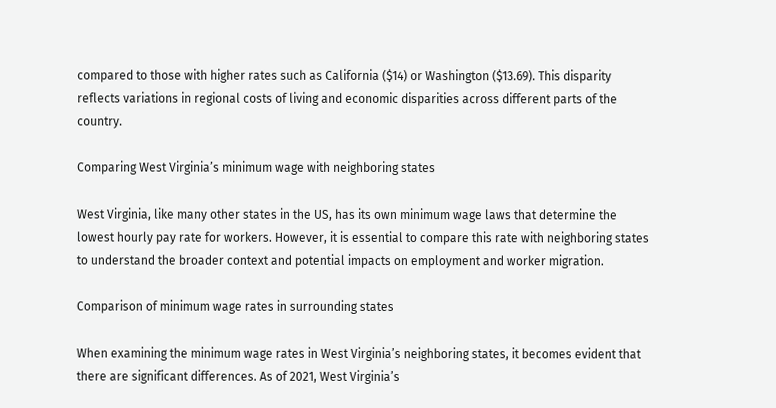compared to those with higher rates such as California ($14) or Washington ($13.69). This disparity reflects variations in regional costs of living and economic disparities across different parts of the country.

Comparing West Virginia’s minimum wage with neighboring states

West Virginia, like many other states in the US, has its own minimum wage laws that determine the lowest hourly pay rate for workers. However, it is essential to compare this rate with neighboring states to understand the broader context and potential impacts on employment and worker migration.

Comparison of minimum wage rates in surrounding states

When examining the minimum wage rates in West Virginia’s neighboring states, it becomes evident that there are significant differences. As of 2021, West Virginia’s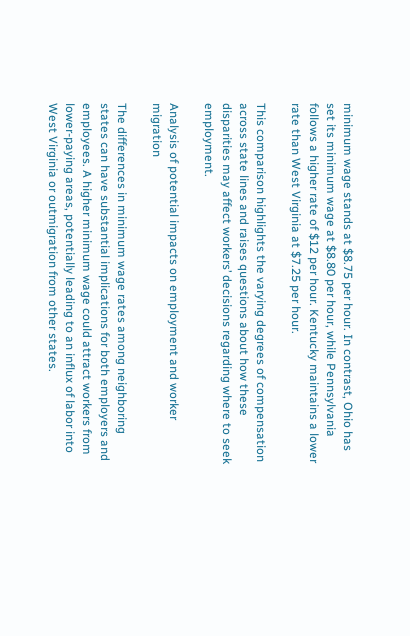minimum wage stands at $8.75 per hour. In contrast, Ohio has set its minimum wage at $8.80 per hour, while Pennsylvania follows a higher rate of $12 per hour. Kentucky maintains a lower rate than West Virginia at $7.25 per hour.

This comparison highlights the varying degrees of compensation across state lines and raises questions about how these disparities may affect workers’ decisions regarding where to seek employment.

Analysis of potential impacts on employment and worker migration

The differences in minimum wage rates among neighboring states can have substantial implications for both employers and employees. A higher minimum wage could attract workers from lower-paying areas, potentially leading to an influx of labor into West Virginia or outmigration from other states.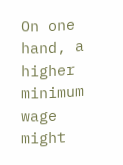On one hand, a higher minimum wage might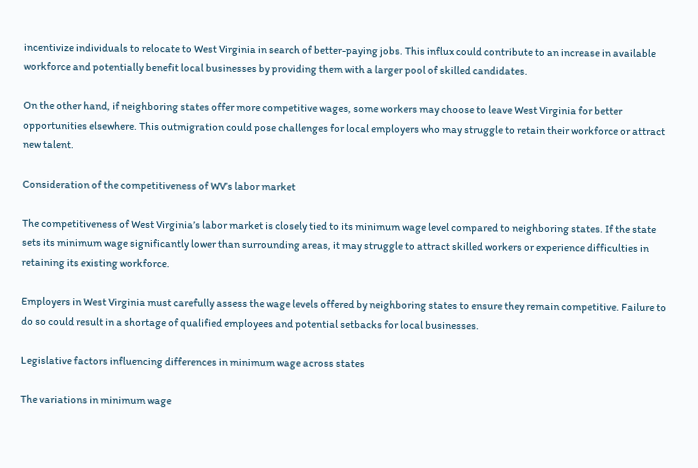incentivize individuals to relocate to West Virginia in search of better-paying jobs. This influx could contribute to an increase in available workforce and potentially benefit local businesses by providing them with a larger pool of skilled candidates.

On the other hand, if neighboring states offer more competitive wages, some workers may choose to leave West Virginia for better opportunities elsewhere. This outmigration could pose challenges for local employers who may struggle to retain their workforce or attract new talent.

Consideration of the competitiveness of WV’s labor market

The competitiveness of West Virginia’s labor market is closely tied to its minimum wage level compared to neighboring states. If the state sets its minimum wage significantly lower than surrounding areas, it may struggle to attract skilled workers or experience difficulties in retaining its existing workforce.

Employers in West Virginia must carefully assess the wage levels offered by neighboring states to ensure they remain competitive. Failure to do so could result in a shortage of qualified employees and potential setbacks for local businesses.

Legislative factors influencing differences in minimum wage across states

The variations in minimum wage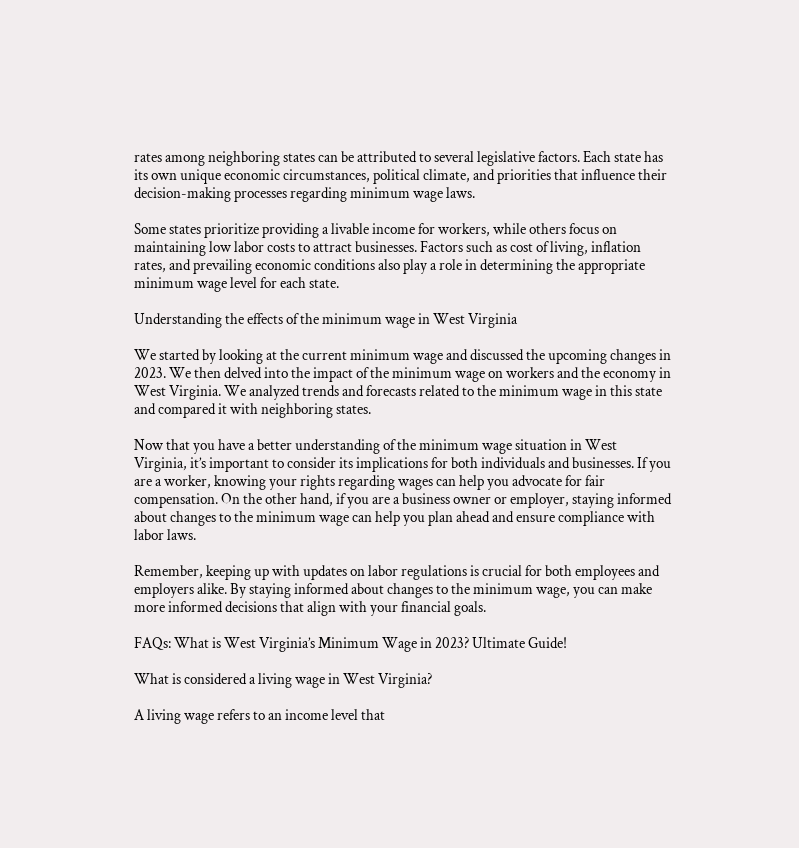rates among neighboring states can be attributed to several legislative factors. Each state has its own unique economic circumstances, political climate, and priorities that influence their decision-making processes regarding minimum wage laws.

Some states prioritize providing a livable income for workers, while others focus on maintaining low labor costs to attract businesses. Factors such as cost of living, inflation rates, and prevailing economic conditions also play a role in determining the appropriate minimum wage level for each state.

Understanding the effects of the minimum wage in West Virginia

We started by looking at the current minimum wage and discussed the upcoming changes in 2023. We then delved into the impact of the minimum wage on workers and the economy in West Virginia. We analyzed trends and forecasts related to the minimum wage in this state and compared it with neighboring states.

Now that you have a better understanding of the minimum wage situation in West Virginia, it’s important to consider its implications for both individuals and businesses. If you are a worker, knowing your rights regarding wages can help you advocate for fair compensation. On the other hand, if you are a business owner or employer, staying informed about changes to the minimum wage can help you plan ahead and ensure compliance with labor laws.

Remember, keeping up with updates on labor regulations is crucial for both employees and employers alike. By staying informed about changes to the minimum wage, you can make more informed decisions that align with your financial goals.

FAQs: What is West Virginia’s Minimum Wage in 2023? Ultimate Guide!

What is considered a living wage in West Virginia?

A living wage refers to an income level that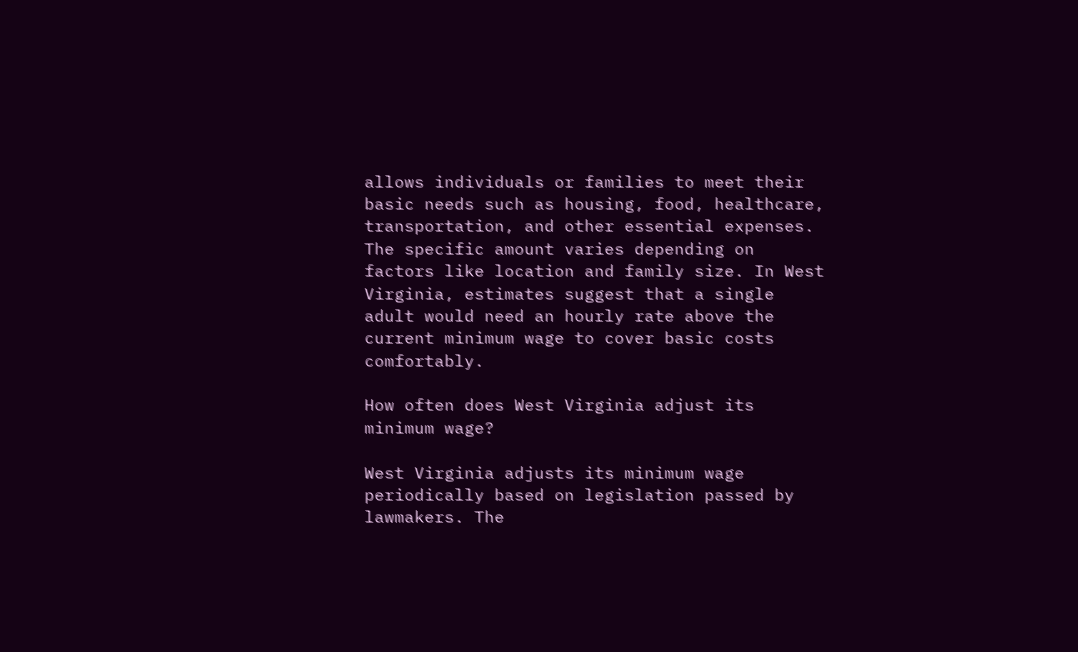allows individuals or families to meet their basic needs such as housing, food, healthcare, transportation, and other essential expenses. The specific amount varies depending on factors like location and family size. In West Virginia, estimates suggest that a single adult would need an hourly rate above the current minimum wage to cover basic costs comfortably.

How often does West Virginia adjust its minimum wage?

West Virginia adjusts its minimum wage periodically based on legislation passed by lawmakers. The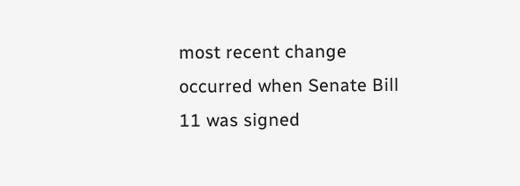most recent change occurred when Senate Bill 11 was signed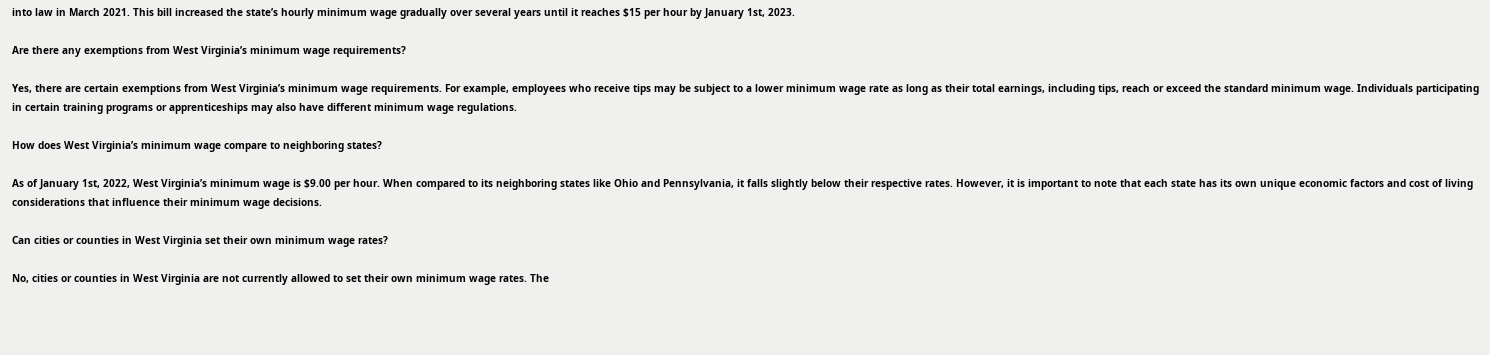into law in March 2021. This bill increased the state’s hourly minimum wage gradually over several years until it reaches $15 per hour by January 1st, 2023.

Are there any exemptions from West Virginia’s minimum wage requirements?

Yes, there are certain exemptions from West Virginia’s minimum wage requirements. For example, employees who receive tips may be subject to a lower minimum wage rate as long as their total earnings, including tips, reach or exceed the standard minimum wage. Individuals participating in certain training programs or apprenticeships may also have different minimum wage regulations.

How does West Virginia’s minimum wage compare to neighboring states?

As of January 1st, 2022, West Virginia’s minimum wage is $9.00 per hour. When compared to its neighboring states like Ohio and Pennsylvania, it falls slightly below their respective rates. However, it is important to note that each state has its own unique economic factors and cost of living considerations that influence their minimum wage decisions.

Can cities or counties in West Virginia set their own minimum wage rates?

No, cities or counties in West Virginia are not currently allowed to set their own minimum wage rates. The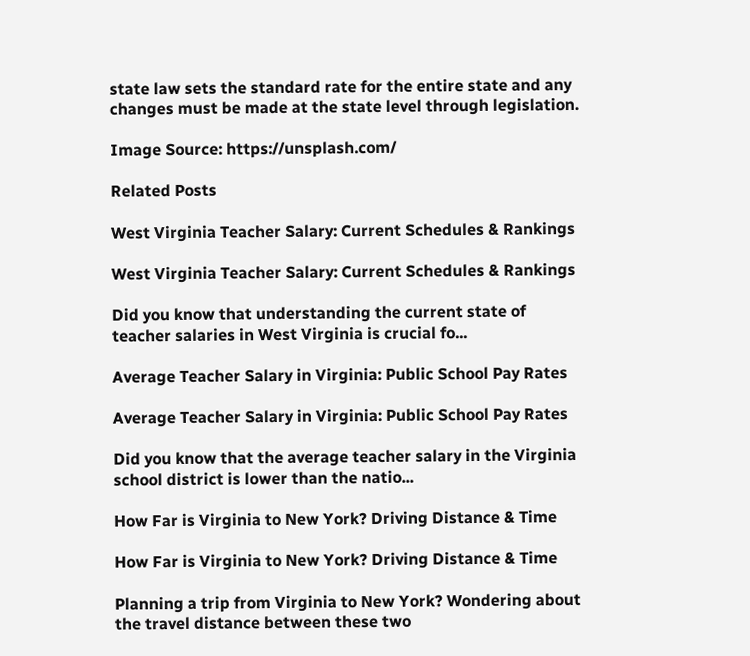state law sets the standard rate for the entire state and any changes must be made at the state level through legislation.

Image Source: https://unsplash.com/

Related Posts

West Virginia Teacher Salary: Current Schedules & Rankings

West Virginia Teacher Salary: Current Schedules & Rankings

Did you know that understanding the current state of teacher salaries in West Virginia is crucial fo...

Average Teacher Salary in Virginia: Public School Pay Rates

Average Teacher Salary in Virginia: Public School Pay Rates

Did you know that the average teacher salary in the Virginia school district is lower than the natio...

How Far is Virginia to New York? Driving Distance & Time

How Far is Virginia to New York? Driving Distance & Time

Planning a trip from Virginia to New York? Wondering about the travel distance between these two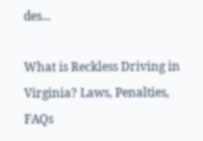des...

What is Reckless Driving in Virginia? Laws, Penalties, FAQs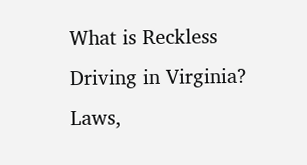What is Reckless Driving in Virginia? Laws,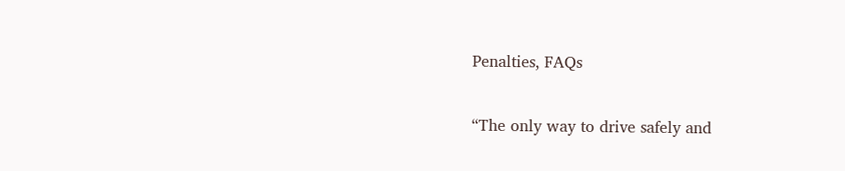Penalties, FAQs

“The only way to drive safely and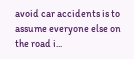avoid car accidents is to assume everyone else on the road i...